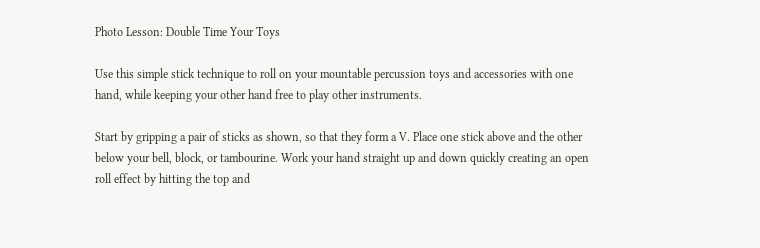Photo Lesson: Double Time Your Toys

Use this simple stick technique to roll on your mountable percussion toys and accessories with one hand, while keeping your other hand free to play other instruments.

Start by gripping a pair of sticks as shown, so that they form a V. Place one stick above and the other below your bell, block, or tambourine. Work your hand straight up and down quickly creating an open roll effect by hitting the top and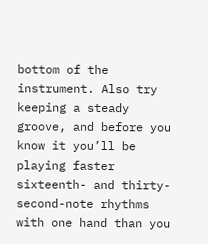bottom of the instrument. Also try keeping a steady groove, and before you know it you’ll be playing faster sixteenth- and thirty-second-note rhythms with one hand than you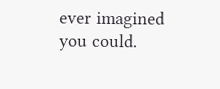ever imagined you could.